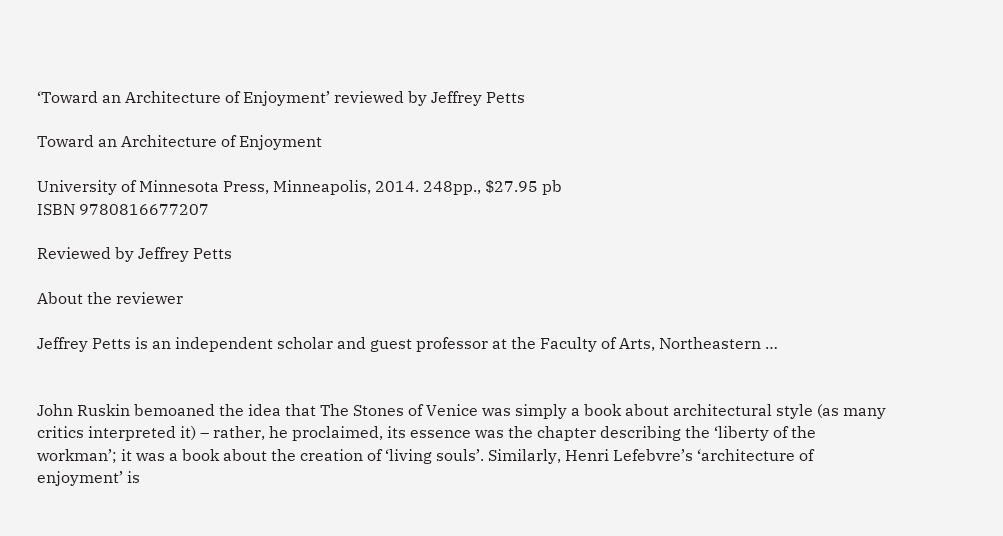‘Toward an Architecture of Enjoyment’ reviewed by Jeffrey Petts

Toward an Architecture of Enjoyment

University of Minnesota Press, Minneapolis, 2014. 248pp., $27.95 pb
ISBN 9780816677207

Reviewed by Jeffrey Petts

About the reviewer

Jeffrey Petts is an independent scholar and guest professor at the Faculty of Arts, Northeastern …


John Ruskin bemoaned the idea that The Stones of Venice was simply a book about architectural style (as many critics interpreted it) – rather, he proclaimed, its essence was the chapter describing the ‘liberty of the workman’; it was a book about the creation of ‘living souls’. Similarly, Henri Lefebvre’s ‘architecture of enjoyment’ is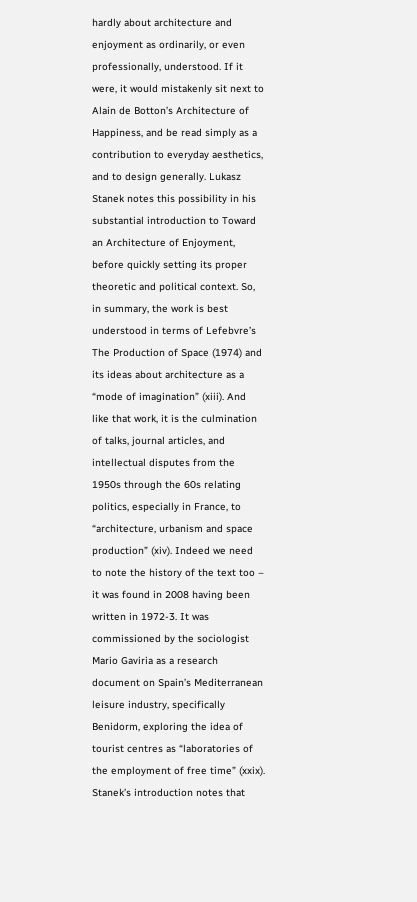hardly about architecture and enjoyment as ordinarily, or even professionally, understood. If it were, it would mistakenly sit next to Alain de Botton’s Architecture of Happiness, and be read simply as a contribution to everyday aesthetics, and to design generally. Lukasz Stanek notes this possibility in his substantial introduction to Toward an Architecture of Enjoyment, before quickly setting its proper theoretic and political context. So, in summary, the work is best understood in terms of Lefebvre’s The Production of Space (1974) and its ideas about architecture as a “mode of imagination” (xiii). And like that work, it is the culmination of talks, journal articles, and intellectual disputes from the 1950s through the 60s relating politics, especially in France, to “architecture, urbanism and space production” (xiv). Indeed we need to note the history of the text too – it was found in 2008 having been written in 1972-3. It was commissioned by the sociologist Mario Gaviria as a research document on Spain’s Mediterranean leisure industry, specifically Benidorm, exploring the idea of tourist centres as “laboratories of the employment of free time” (xxix). Stanek’s introduction notes that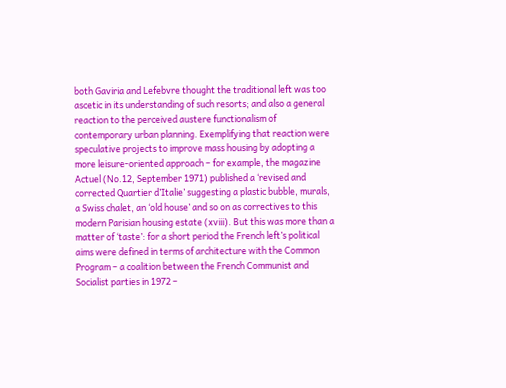both Gaviria and Lefebvre thought the traditional left was too ascetic in its understanding of such resorts; and also a general reaction to the perceived austere functionalism of contemporary urban planning. Exemplifying that reaction were speculative projects to improve mass housing by adopting a more leisure-oriented approach – for example, the magazine Actuel (No.12, September 1971) published a ‘revised and corrected Quartier d’Italie’ suggesting a plastic bubble, murals, a Swiss chalet, an ‘old house’ and so on as correctives to this modern Parisian housing estate (xviii). But this was more than a matter of ‘taste’: for a short period the French left’s political aims were defined in terms of architecture with the Common Program – a coalition between the French Communist and Socialist parties in 1972 –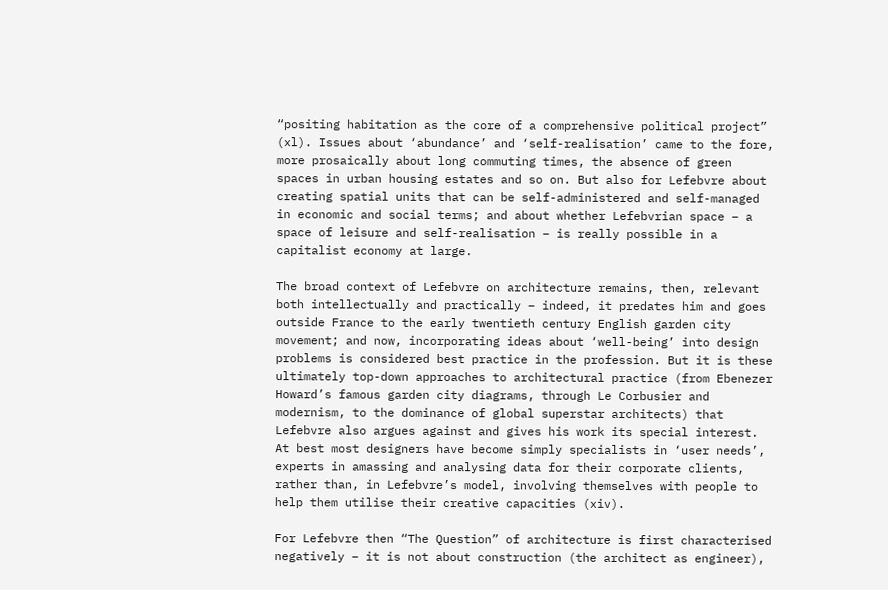“positing habitation as the core of a comprehensive political project” (xl). Issues about ‘abundance’ and ‘self-realisation’ came to the fore, more prosaically about long commuting times, the absence of green spaces in urban housing estates and so on. But also for Lefebvre about creating spatial units that can be self-administered and self-managed in economic and social terms; and about whether Lefebvrian space – a space of leisure and self-realisation – is really possible in a capitalist economy at large.

The broad context of Lefebvre on architecture remains, then, relevant both intellectually and practically – indeed, it predates him and goes outside France to the early twentieth century English garden city movement; and now, incorporating ideas about ‘well-being’ into design problems is considered best practice in the profession. But it is these ultimately top-down approaches to architectural practice (from Ebenezer Howard’s famous garden city diagrams, through Le Corbusier and modernism, to the dominance of global superstar architects) that Lefebvre also argues against and gives his work its special interest. At best most designers have become simply specialists in ‘user needs’, experts in amassing and analysing data for their corporate clients, rather than, in Lefebvre’s model, involving themselves with people to help them utilise their creative capacities (xiv).

For Lefebvre then “The Question” of architecture is first characterised negatively – it is not about construction (the architect as engineer),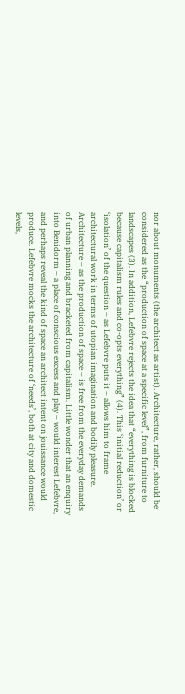nor about monuments (the architect as artist). Architecture, rather, should be considered as the “production of space at a specific level”, from furniture to landscapes (3). In addition, Lefebvre rejects the idea that “everything is blocked because capitalism rules and co-opts everything” (4). This ‘initial reduction’ or ‘isolation’ of the question – as Lefebvre puts it – allows him to frame architectural work in terms of utopian imagination and bodily pleasure. Architecture – as the production of space – is free from the everyday demands of urban planning and bracketed from capitalism. Little wonder that an enquiry into Benidorm – a place of conscious excess and play – would interest Lefebvre, and perhaps reveal the kind of space an architect intent on jouissance would produce. Lefebvre mocks the architecture of ‘needs’, both at city and domestic levels,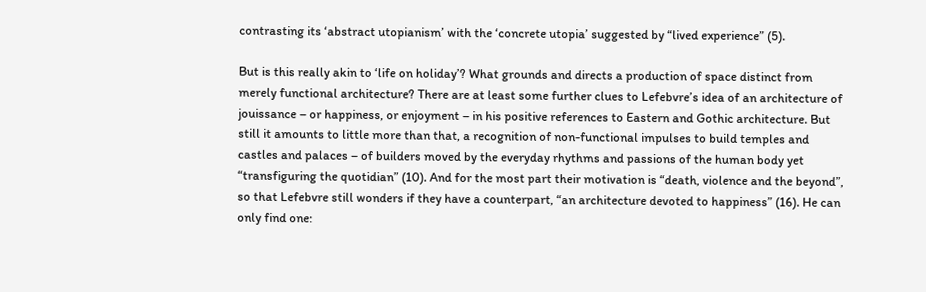contrasting its ‘abstract utopianism’ with the ‘concrete utopia’ suggested by “lived experience” (5).

But is this really akin to ‘life on holiday’? What grounds and directs a production of space distinct from merely functional architecture? There are at least some further clues to Lefebvre’s idea of an architecture of jouissance – or happiness, or enjoyment – in his positive references to Eastern and Gothic architecture. But still it amounts to little more than that, a recognition of non-functional impulses to build temples and castles and palaces – of builders moved by the everyday rhythms and passions of the human body yet “transfiguring the quotidian” (10). And for the most part their motivation is “death, violence and the beyond”, so that Lefebvre still wonders if they have a counterpart, “an architecture devoted to happiness” (16). He can only find one: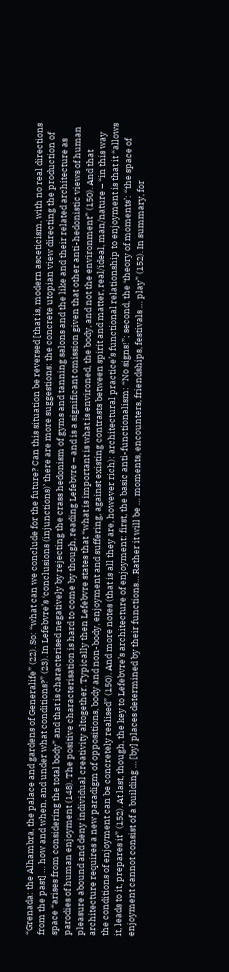“Grenada: the Alhambra, the palace and gardens of Generalife” (22). So: “what can we conclude for the future? Can this situation be reversed [that is, modern asceticism, with no real directions from the past] … how and when, and under what conditions?” (23). In Lefebvre’s ‘conclusions (injunctions)’ there are more suggestions: the concrete utopian view directing the production of space “arises from considering the total body” and that is characterised negatively by rejecting the crass hedonism of gyms and tanning salons and the like and their related architecture as parodies of human enjoyment (148). The positive characterisation is hard to come by though, reading Lefebvre – and is a significant omission given that other anti-hedonistic views of human pleasure abound and deny individual creativity altogether. Typically then Lefebvre states that “what is important is what is environed, the body, and not the environment” (150). And that architecture requires a new paradigm of oppositions, body and non-body, enjoyment and suffering, against existing contrasts between spirit and matter, real/ideal, man/nature – “in this way the conditions of enjoyment can be concretely realised” (150). And more notes (that is all they are, however rich): architectural practice’s functional relationship to enjoyment is that it “allows it, leads to it, prepares it” (152). At last, though, the key to Lefebvre’s architecture of enjoyment: first, the basic anti-functionalism: “No signs!”; second, the ‘theory of moments’: “the space of enjoyment cannot consist of a building … [by] places determined by their functions… Rather it will be … moments, encounters, friendships, festivals … play” (152). In summary, for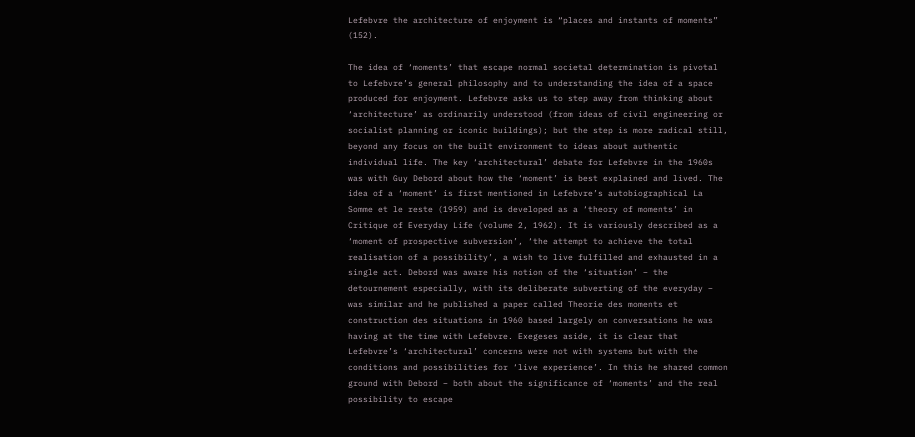Lefebvre the architecture of enjoyment is “places and instants of moments” (152).

The idea of ‘moments’ that escape normal societal determination is pivotal to Lefebvre’s general philosophy and to understanding the idea of a space produced for enjoyment. Lefebvre asks us to step away from thinking about ‘architecture’ as ordinarily understood (from ideas of civil engineering or socialist planning or iconic buildings); but the step is more radical still, beyond any focus on the built environment to ideas about authentic individual life. The key ‘architectural’ debate for Lefebvre in the 1960s was with Guy Debord about how the ‘moment’ is best explained and lived. The idea of a ‘moment’ is first mentioned in Lefebvre’s autobiographical La Somme et le reste (1959) and is developed as a ‘theory of moments’ in Critique of Everyday Life (volume 2, 1962). It is variously described as a ‘moment of prospective subversion’, ‘the attempt to achieve the total realisation of a possibility’, a wish to live fulfilled and exhausted in a single act. Debord was aware his notion of the ‘situation’ – the detournement especially, with its deliberate subverting of the everyday – was similar and he published a paper called Theorie des moments et construction des situations in 1960 based largely on conversations he was having at the time with Lefebvre. Exegeses aside, it is clear that Lefebvre’s ‘architectural’ concerns were not with systems but with the conditions and possibilities for ‘live experience’. In this he shared common ground with Debord – both about the significance of ‘moments’ and the real possibility to escape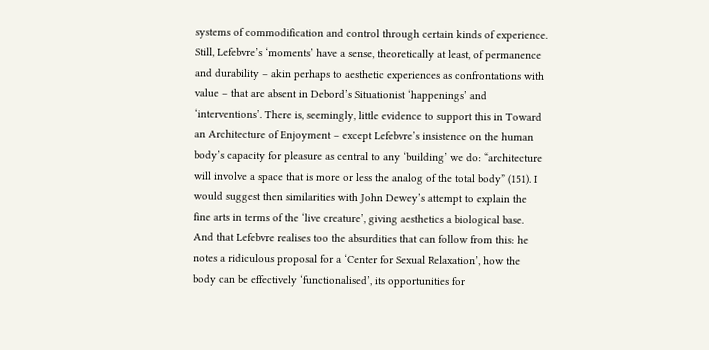systems of commodification and control through certain kinds of experience. Still, Lefebvre’s ‘moments’ have a sense, theoretically at least, of permanence and durability – akin perhaps to aesthetic experiences as confrontations with value – that are absent in Debord’s Situationist ‘happenings’ and ‘interventions’. There is, seemingly, little evidence to support this in Toward an Architecture of Enjoyment – except Lefebvre’s insistence on the human body’s capacity for pleasure as central to any ‘building’ we do: “architecture will involve a space that is more or less the analog of the total body” (151). I would suggest then similarities with John Dewey’s attempt to explain the fine arts in terms of the ‘live creature’, giving aesthetics a biological base. And that Lefebvre realises too the absurdities that can follow from this: he notes a ridiculous proposal for a ‘Center for Sexual Relaxation’, how the body can be effectively ‘functionalised’, its opportunities for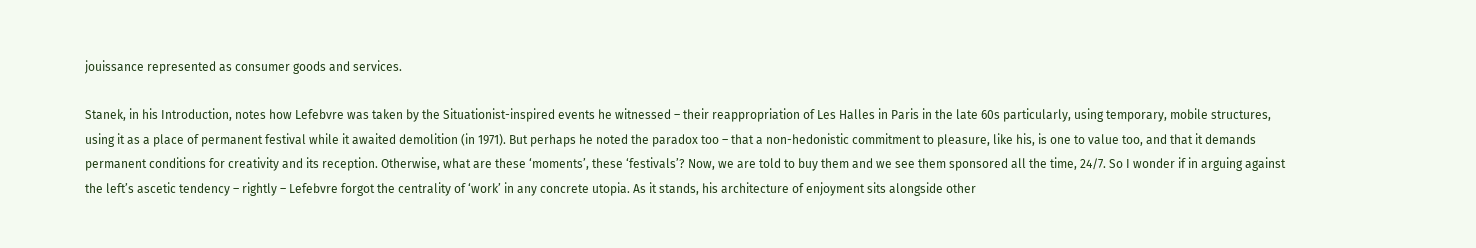jouissance represented as consumer goods and services.

Stanek, in his Introduction, notes how Lefebvre was taken by the Situationist-inspired events he witnessed – their reappropriation of Les Halles in Paris in the late 60s particularly, using temporary, mobile structures, using it as a place of permanent festival while it awaited demolition (in 1971). But perhaps he noted the paradox too – that a non-hedonistic commitment to pleasure, like his, is one to value too, and that it demands permanent conditions for creativity and its reception. Otherwise, what are these ‘moments’, these ‘festivals’? Now, we are told to buy them and we see them sponsored all the time, 24/7. So I wonder if in arguing against the left’s ascetic tendency – rightly – Lefebvre forgot the centrality of ‘work’ in any concrete utopia. As it stands, his architecture of enjoyment sits alongside other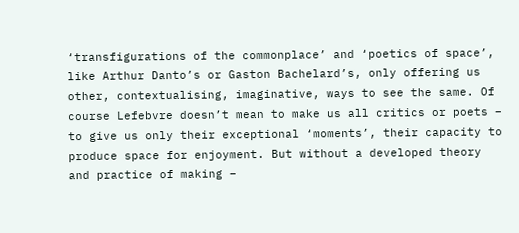‘transfigurations of the commonplace’ and ‘poetics of space’, like Arthur Danto’s or Gaston Bachelard’s, only offering us other, contextualising, imaginative, ways to see the same. Of course Lefebvre doesn’t mean to make us all critics or poets – to give us only their exceptional ‘moments’, their capacity to produce space for enjoyment. But without a developed theory and practice of making –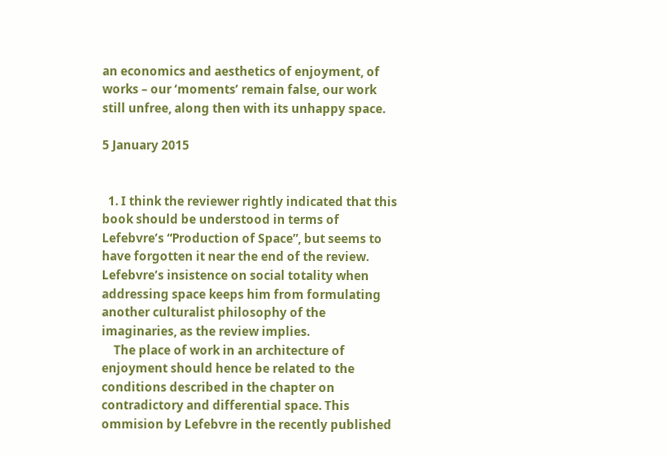an economics and aesthetics of enjoyment, of works – our ‘moments’ remain false, our work still unfree, along then with its unhappy space.

5 January 2015


  1. I think the reviewer rightly indicated that this book should be understood in terms of Lefebvre’s “Production of Space”, but seems to have forgotten it near the end of the review. Lefebvre’s insistence on social totality when addressing space keeps him from formulating another culturalist philosophy of the imaginaries, as the review implies.
    The place of work in an architecture of enjoyment should hence be related to the conditions described in the chapter on contradictory and differential space. This ommision by Lefebvre in the recently published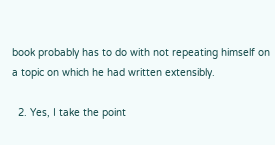book probably has to do with not repeating himself on a topic on which he had written extensibly.

  2. Yes, I take the point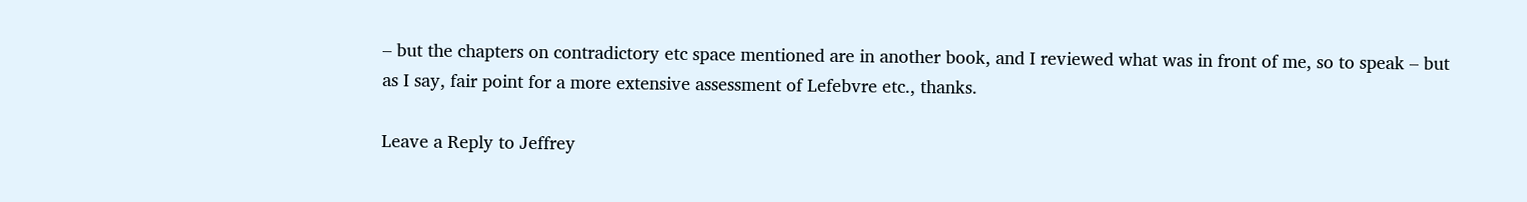– but the chapters on contradictory etc space mentioned are in another book, and I reviewed what was in front of me, so to speak – but as I say, fair point for a more extensive assessment of Lefebvre etc., thanks.

Leave a Reply to Jeffrey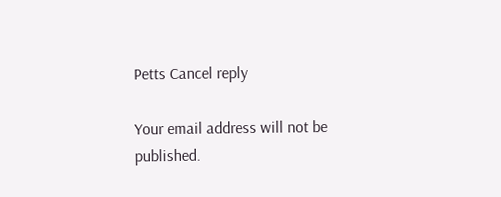Petts Cancel reply

Your email address will not be published.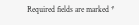Required fields are marked *